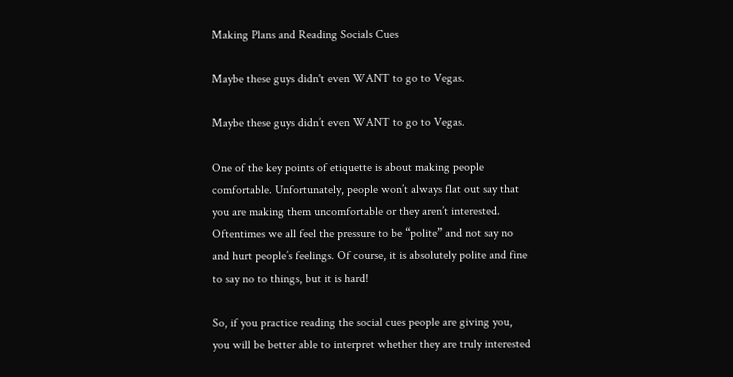Making Plans and Reading Socials Cues

Maybe these guys didn't even WANT to go to Vegas.

Maybe these guys didn’t even WANT to go to Vegas.

One of the key points of etiquette is about making people comfortable. Unfortunately, people won’t always flat out say that you are making them uncomfortable or they aren’t interested. Oftentimes we all feel the pressure to be “polite” and not say no and hurt people’s feelings. Of course, it is absolutely polite and fine to say no to things, but it is hard!

So, if you practice reading the social cues people are giving you, you will be better able to interpret whether they are truly interested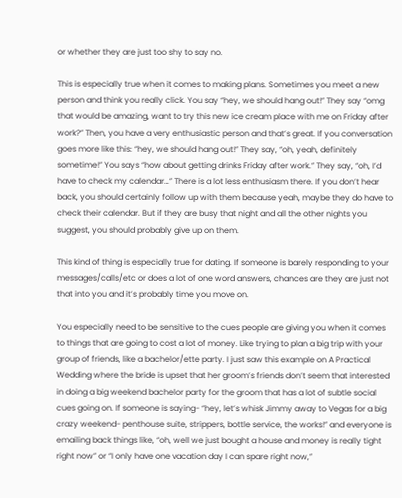or whether they are just too shy to say no.

This is especially true when it comes to making plans. Sometimes you meet a new person and think you really click. You say “hey, we should hang out!” They say “omg that would be amazing, want to try this new ice cream place with me on Friday after work?” Then, you have a very enthusiastic person and that’s great. If you conversation goes more like this: “hey, we should hang out!” They say, “oh, yeah, definitely sometime!” You says “how about getting drinks Friday after work.” They say, “oh, I’d have to check my calendar…” There is a lot less enthusiasm there. If you don’t hear back, you should certainly follow up with them because yeah, maybe they do have to check their calendar. But if they are busy that night and all the other nights you suggest, you should probably give up on them.

This kind of thing is especially true for dating. If someone is barely responding to your messages/calls/etc or does a lot of one word answers, chances are they are just not that into you and it’s probably time you move on.

You especially need to be sensitive to the cues people are giving you when it comes to things that are going to cost a lot of money. Like trying to plan a big trip with your group of friends, like a bachelor/ette party. I just saw this example on A Practical Wedding where the bride is upset that her groom’s friends don’t seem that interested in doing a big weekend bachelor party for the groom that has a lot of subtle social cues going on. If someone is saying- “hey, let’s whisk Jimmy away to Vegas for a big crazy weekend- penthouse suite, strippers, bottle service, the works!” and everyone is emailing back things like, “oh, well we just bought a house and money is really tight right now” or “I only have one vacation day I can spare right now,”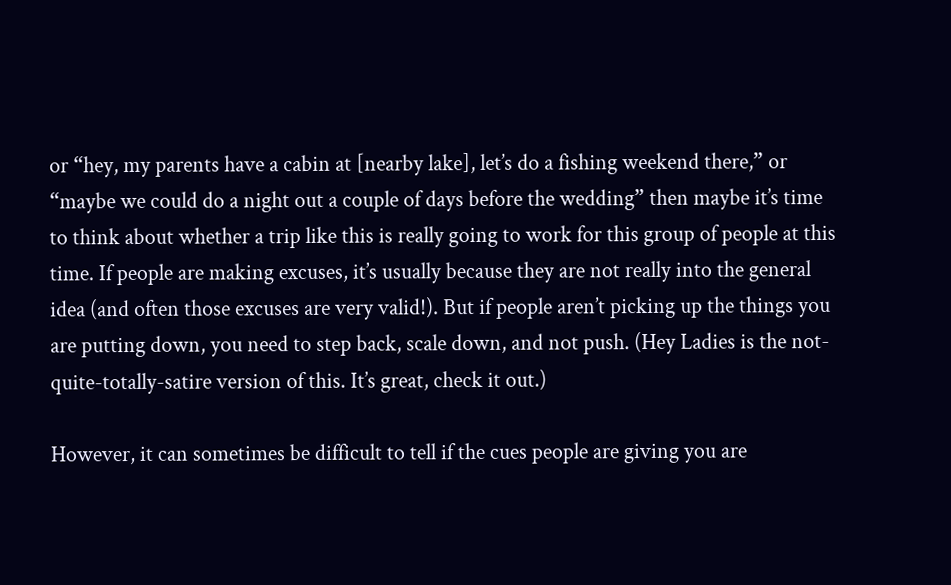or “hey, my parents have a cabin at [nearby lake], let’s do a fishing weekend there,” or “maybe we could do a night out a couple of days before the wedding” then maybe it’s time to think about whether a trip like this is really going to work for this group of people at this time. If people are making excuses, it’s usually because they are not really into the general idea (and often those excuses are very valid!). But if people aren’t picking up the things you are putting down, you need to step back, scale down, and not push. (Hey Ladies is the not-quite-totally-satire version of this. It’s great, check it out.)

However, it can sometimes be difficult to tell if the cues people are giving you are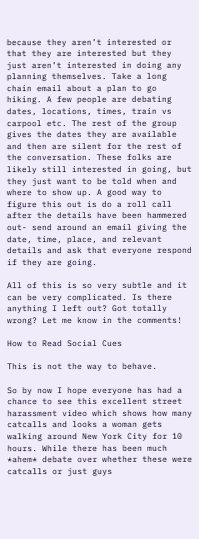because they aren’t interested or that they are interested but they just aren’t interested in doing any planning themselves. Take a long chain email about a plan to go hiking. A few people are debating dates, locations, times, train vs carpool etc. The rest of the group gives the dates they are available and then are silent for the rest of the conversation. These folks are likely still interested in going, but they just want to be told when and where to show up. A good way to figure this out is do a roll call after the details have been hammered out- send around an email giving the date, time, place, and relevant details and ask that everyone respond if they are going.

All of this is so very subtle and it can be very complicated. Is there anything I left out? Got totally wrong? Let me know in the comments!

How to Read Social Cues

This is not the way to behave.

So by now I hope everyone has had a chance to see this excellent street harassment video which shows how many catcalls and looks a woman gets walking around New York City for 10 hours. While there has been much *ahem* debate over whether these were catcalls or just guys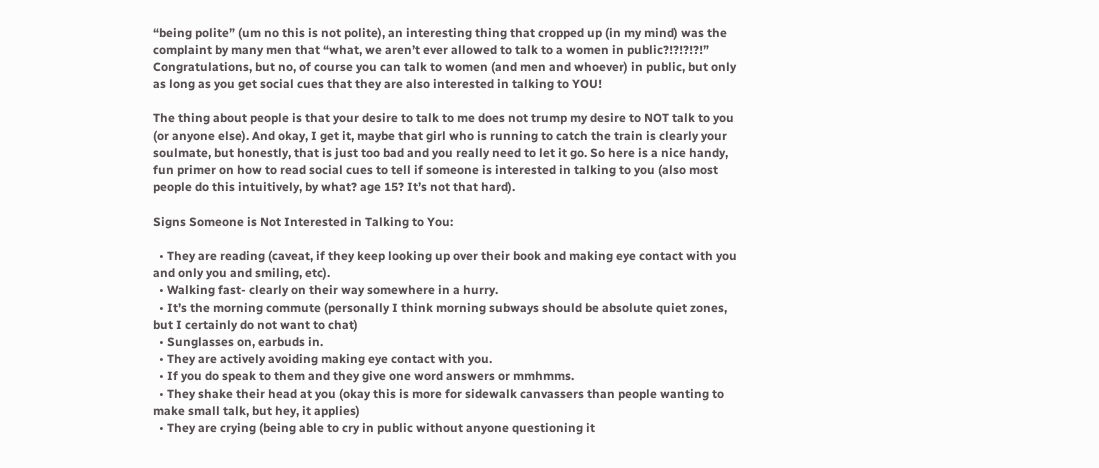“being polite” (um no this is not polite), an interesting thing that cropped up (in my mind) was the complaint by many men that “what, we aren’t ever allowed to talk to a women in public?!?!?!?!” Congratulations, but no, of course you can talk to women (and men and whoever) in public, but only as long as you get social cues that they are also interested in talking to YOU!

The thing about people is that your desire to talk to me does not trump my desire to NOT talk to you (or anyone else). And okay, I get it, maybe that girl who is running to catch the train is clearly your soulmate, but honestly, that is just too bad and you really need to let it go. So here is a nice handy, fun primer on how to read social cues to tell if someone is interested in talking to you (also most people do this intuitively, by what? age 15? It’s not that hard).

Signs Someone is Not Interested in Talking to You:

  • They are reading (caveat, if they keep looking up over their book and making eye contact with you and only you and smiling, etc).
  • Walking fast- clearly on their way somewhere in a hurry.
  • It’s the morning commute (personally I think morning subways should be absolute quiet zones, but I certainly do not want to chat)
  • Sunglasses on, earbuds in.
  • They are actively avoiding making eye contact with you.
  • If you do speak to them and they give one word answers or mmhmms.
  • They shake their head at you (okay this is more for sidewalk canvassers than people wanting to make small talk, but hey, it applies)
  • They are crying (being able to cry in public without anyone questioning it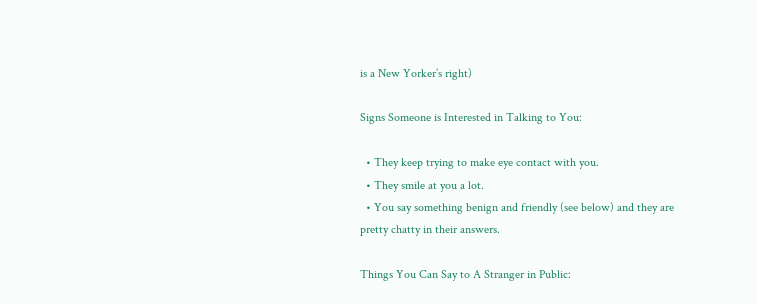is a New Yorker’s right)

Signs Someone is Interested in Talking to You:

  • They keep trying to make eye contact with you.
  • They smile at you a lot.
  • You say something benign and friendly (see below) and they are pretty chatty in their answers.

Things You Can Say to A Stranger in Public: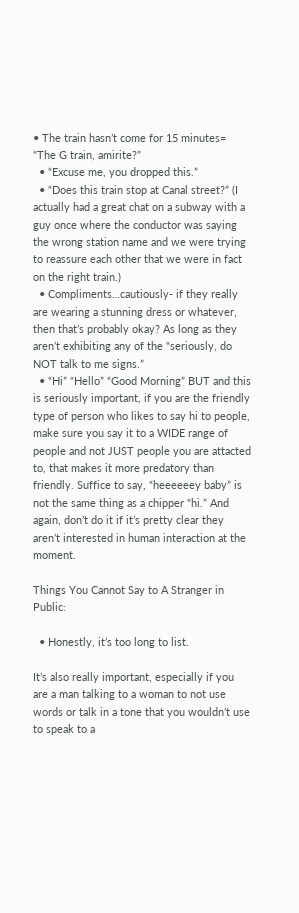• The train hasn’t come for 15 minutes= “The G train, amirite?”
  • “Excuse me, you dropped this.”
  • “Does this train stop at Canal street?” (I actually had a great chat on a subway with a guy once where the conductor was saying the wrong station name and we were trying to reassure each other that we were in fact on the right train.)
  • Compliments…cautiously- if they really are wearing a stunning dress or whatever, then that’s probably okay? As long as they aren’t exhibiting any of the “seriously, do NOT talk to me signs.”
  • “Hi” “Hello” “Good Morning” BUT and this is seriously important, if you are the friendly type of person who likes to say hi to people, make sure you say it to a WIDE range of people and not JUST people you are attacted to, that makes it more predatory than friendly. Suffice to say, “heeeeeey baby” is not the same thing as a chipper “hi.” And again, don’t do it if it’s pretty clear they aren’t interested in human interaction at the moment.

Things You Cannot Say to A Stranger in Public:

  • Honestly, it’s too long to list.

It’s also really important, especially if you are a man talking to a woman to not use words or talk in a tone that you wouldn’t use to speak to a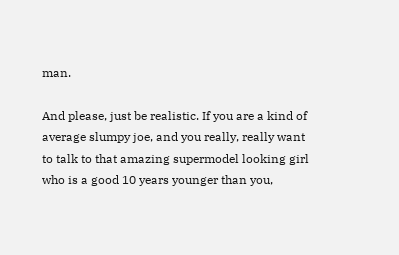man.

And please, just be realistic. If you are a kind of average slumpy joe, and you really, really want to talk to that amazing supermodel looking girl who is a good 10 years younger than you,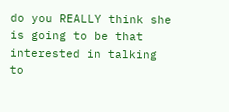do you REALLY think she is going to be that interested in talking to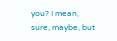you? I mean, sure, maybe, but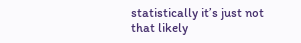statistically it’s just not that likely